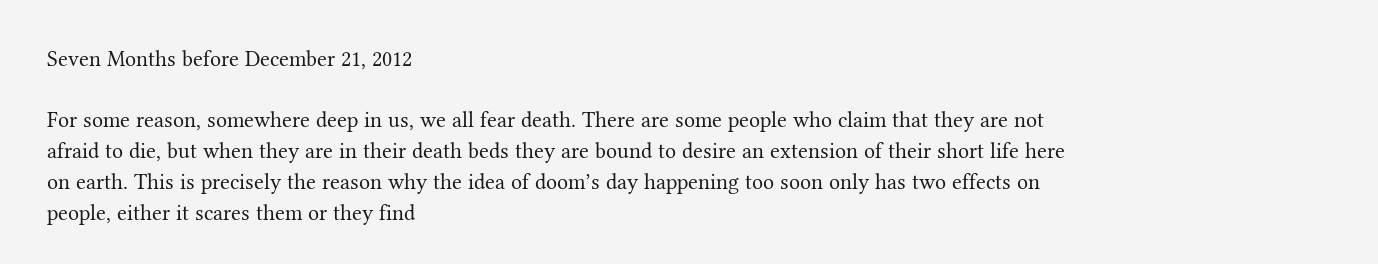Seven Months before December 21, 2012

For some reason, somewhere deep in us, we all fear death. There are some people who claim that they are not afraid to die, but when they are in their death beds they are bound to desire an extension of their short life here on earth. This is precisely the reason why the idea of doom’s day happening too soon only has two effects on people, either it scares them or they find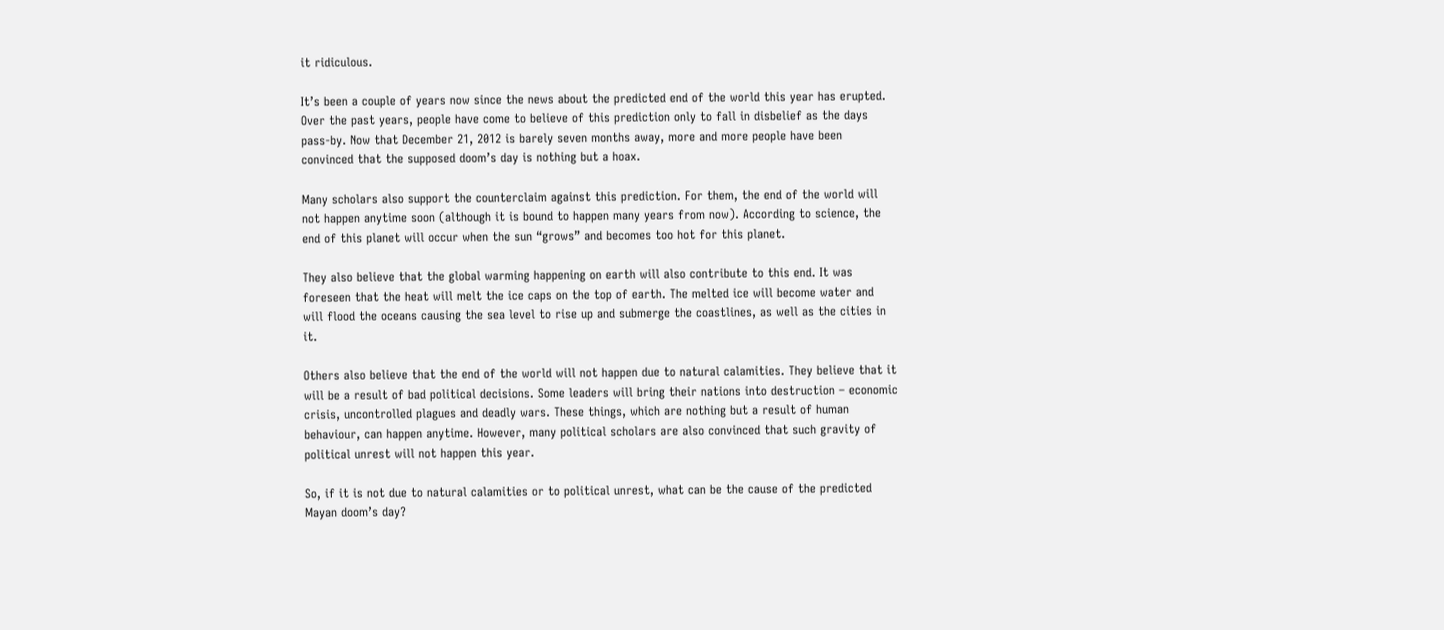it ridiculous.

It’s been a couple of years now since the news about the predicted end of the world this year has erupted. Over the past years, people have come to believe of this prediction only to fall in disbelief as the days pass-by. Now that December 21, 2012 is barely seven months away, more and more people have been convinced that the supposed doom’s day is nothing but a hoax.

Many scholars also support the counterclaim against this prediction. For them, the end of the world will not happen anytime soon (although it is bound to happen many years from now). According to science, the end of this planet will occur when the sun “grows” and becomes too hot for this planet.

They also believe that the global warming happening on earth will also contribute to this end. It was foreseen that the heat will melt the ice caps on the top of earth. The melted ice will become water and will flood the oceans causing the sea level to rise up and submerge the coastlines, as well as the cities in it.

Others also believe that the end of the world will not happen due to natural calamities. They believe that it will be a result of bad political decisions. Some leaders will bring their nations into destruction – economic crisis, uncontrolled plagues and deadly wars. These things, which are nothing but a result of human behaviour, can happen anytime. However, many political scholars are also convinced that such gravity of political unrest will not happen this year.

So, if it is not due to natural calamities or to political unrest, what can be the cause of the predicted Mayan doom’s day?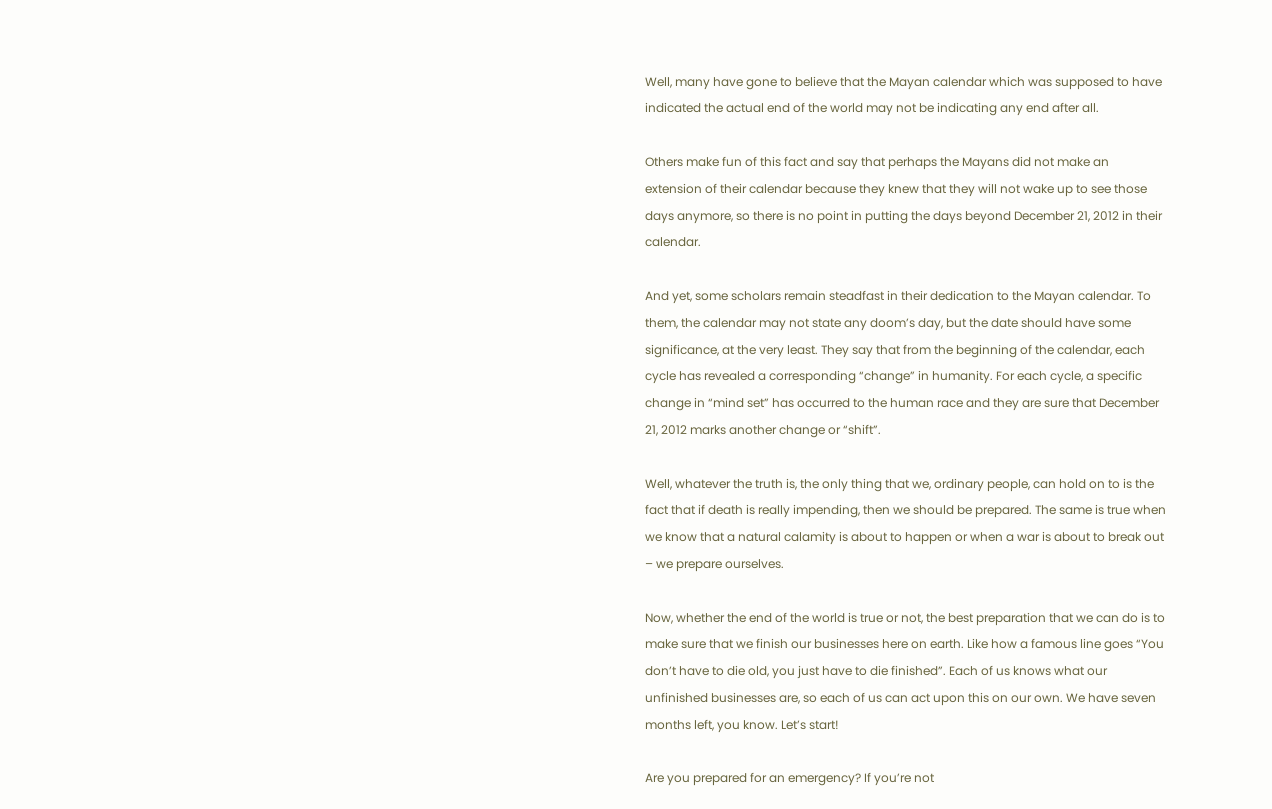Well, many have gone to believe that the Mayan calendar which was supposed to have indicated the actual end of the world may not be indicating any end after all.

Others make fun of this fact and say that perhaps the Mayans did not make an extension of their calendar because they knew that they will not wake up to see those days anymore, so there is no point in putting the days beyond December 21, 2012 in their calendar.

And yet, some scholars remain steadfast in their dedication to the Mayan calendar. To them, the calendar may not state any doom’s day, but the date should have some significance, at the very least. They say that from the beginning of the calendar, each cycle has revealed a corresponding “change” in humanity. For each cycle, a specific change in “mind set” has occurred to the human race and they are sure that December 21, 2012 marks another change or “shift”.

Well, whatever the truth is, the only thing that we, ordinary people, can hold on to is the fact that if death is really impending, then we should be prepared. The same is true when we know that a natural calamity is about to happen or when a war is about to break out – we prepare ourselves.

Now, whether the end of the world is true or not, the best preparation that we can do is to make sure that we finish our businesses here on earth. Like how a famous line goes “You don’t have to die old, you just have to die finished”. Each of us knows what our unfinished businesses are, so each of us can act upon this on our own. We have seven months left, you know. Let’s start!

Are you prepared for an emergency? If you’re not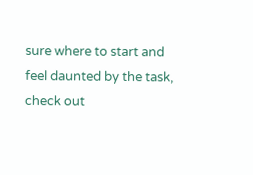sure where to start and feel daunted by the task, check out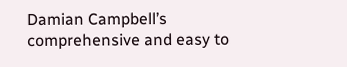Damian Campbell’s comprehensive and easy to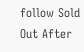follow Sold Out After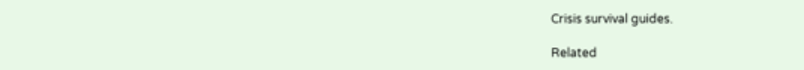Crisis survival guides.

Related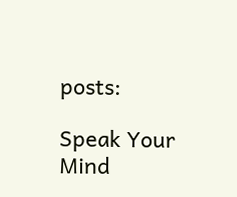posts:

Speak Your Mind